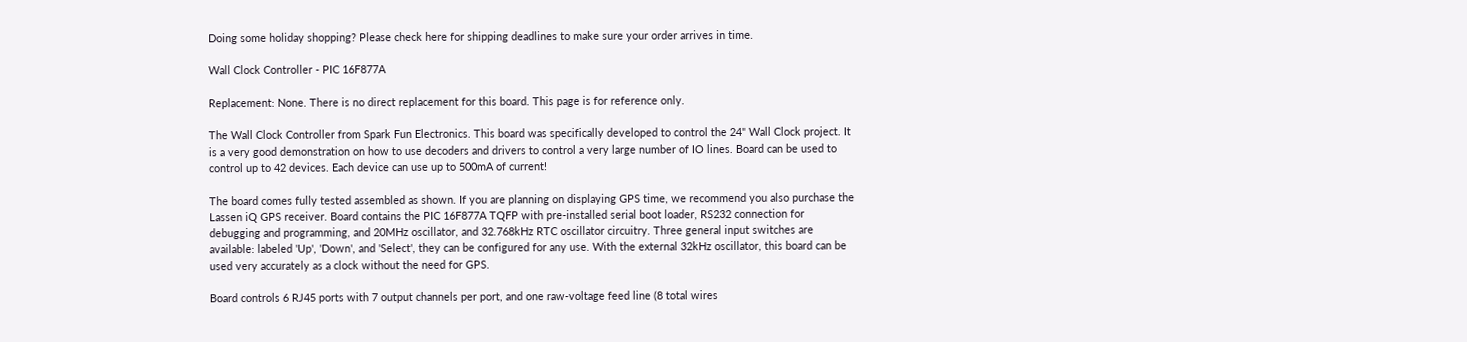Doing some holiday shopping? Please check here for shipping deadlines to make sure your order arrives in time.

Wall Clock Controller - PIC 16F877A

Replacement: None. There is no direct replacement for this board. This page is for reference only.

The Wall Clock Controller from Spark Fun Electronics. This board was specifically developed to control the 24" Wall Clock project. It is a very good demonstration on how to use decoders and drivers to control a very large number of IO lines. Board can be used to control up to 42 devices. Each device can use up to 500mA of current!

The board comes fully tested assembled as shown. If you are planning on displaying GPS time, we recommend you also purchase the Lassen iQ GPS receiver. Board contains the PIC 16F877A TQFP with pre-installed serial boot loader, RS232 connection for debugging and programming, and 20MHz oscillator, and 32.768kHz RTC oscillator circuitry. Three general input switches are available: labeled 'Up', 'Down', and 'Select', they can be configured for any use. With the external 32kHz oscillator, this board can be used very accurately as a clock without the need for GPS.

Board controls 6 RJ45 ports with 7 output channels per port, and one raw-voltage feed line (8 total wires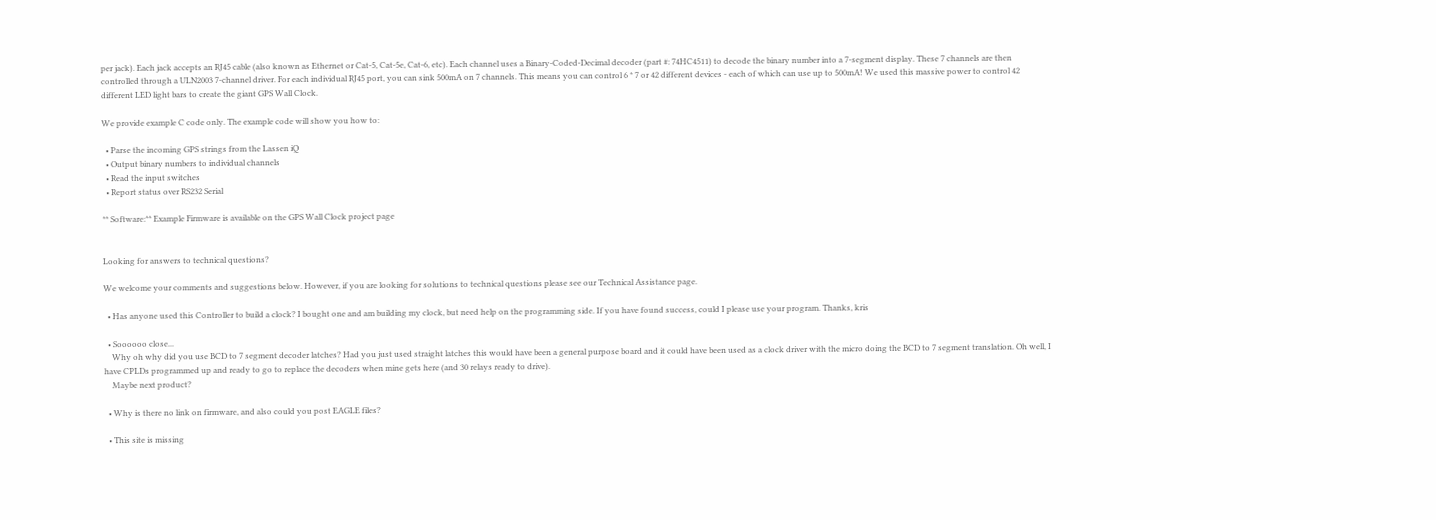per jack). Each jack accepts an RJ45 cable (also known as Ethernet or Cat-5, Cat-5e, Cat-6, etc). Each channel uses a Binary-Coded-Decimal decoder (part #: 74HC4511) to decode the binary number into a 7-segment display. These 7 channels are then controlled through a ULN2003 7-channel driver. For each individual RJ45 port, you can sink 500mA on 7 channels. This means you can control 6 * 7 or 42 different devices - each of which can use up to 500mA! We used this massive power to control 42 different LED light bars to create the giant GPS Wall Clock.

We provide example C code only. The example code will show you how to:

  • Parse the incoming GPS strings from the Lassen iQ
  • Output binary numbers to individual channels
  • Read the input switches
  • Report status over RS232 Serial

** Software:** Example Firmware is available on the GPS Wall Clock project page


Looking for answers to technical questions?

We welcome your comments and suggestions below. However, if you are looking for solutions to technical questions please see our Technical Assistance page.

  • Has anyone used this Controller to build a clock? I bought one and am building my clock, but need help on the programming side. If you have found success, could I please use your program. Thanks, kris

  • Soooooo close...
    Why oh why did you use BCD to 7 segment decoder latches? Had you just used straight latches this would have been a general purpose board and it could have been used as a clock driver with the micro doing the BCD to 7 segment translation. Oh well, I have CPLDs programmed up and ready to go to replace the decoders when mine gets here (and 30 relays ready to drive).
    Maybe next product?

  • Why is there no link on firmware, and also could you post EAGLE files?

  • This site is missing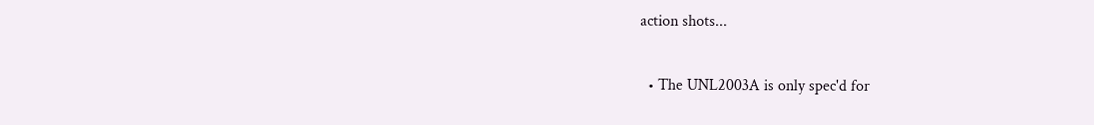action shots...

  • The UNL2003A is only spec'd for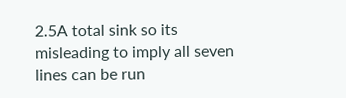2.5A total sink so its misleading to imply all seven lines can be run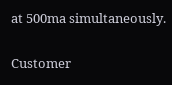at 500ma simultaneously.

Customer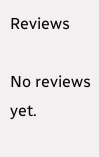Reviews

No reviews yet.